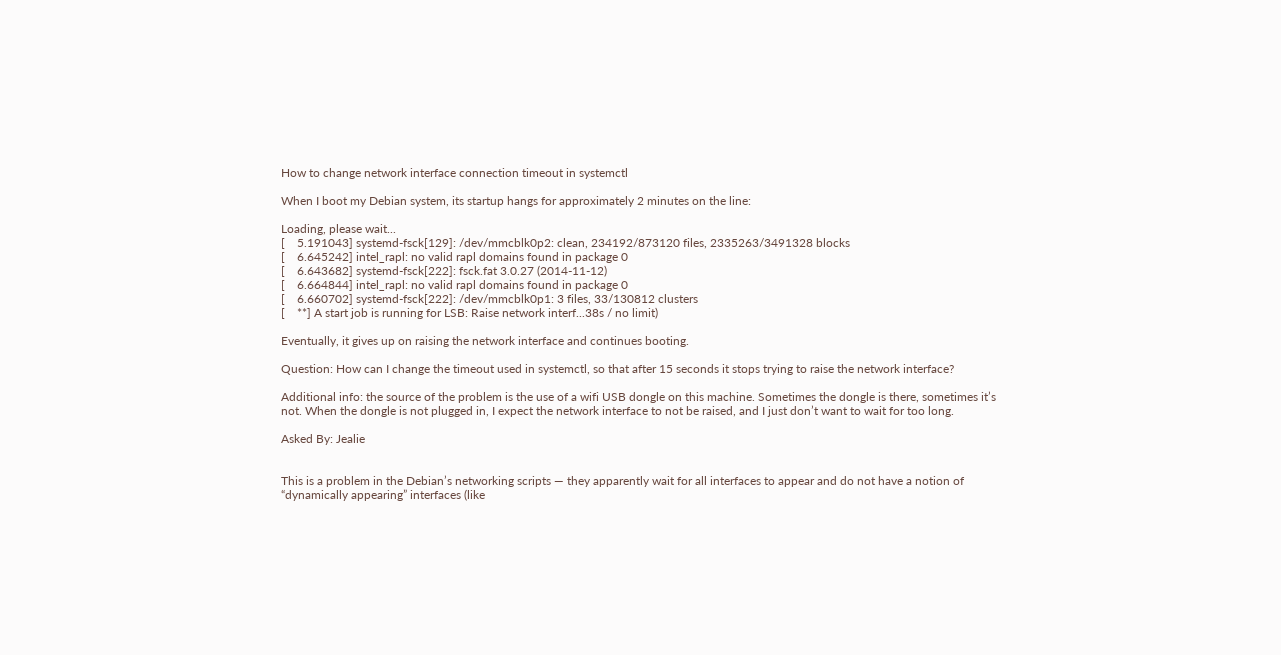How to change network interface connection timeout in systemctl

When I boot my Debian system, its startup hangs for approximately 2 minutes on the line:

Loading, please wait...
[    5.191043] systemd-fsck[129]: /dev/mmcblk0p2: clean, 234192/873120 files, 2335263/3491328 blocks
[    6.645242] intel_rapl: no valid rapl domains found in package 0
[    6.643682] systemd-fsck[222]: fsck.fat 3.0.27 (2014-11-12)
[    6.664844] intel_rapl: no valid rapl domains found in package 0
[    6.660702] systemd-fsck[222]: /dev/mmcblk0p1: 3 files, 33/130812 clusters
[    **] A start job is running for LSB: Raise network interf...38s / no limit)

Eventually, it gives up on raising the network interface and continues booting.

Question: How can I change the timeout used in systemctl, so that after 15 seconds it stops trying to raise the network interface?

Additional info: the source of the problem is the use of a wifi USB dongle on this machine. Sometimes the dongle is there, sometimes it’s not. When the dongle is not plugged in, I expect the network interface to not be raised, and I just don’t want to wait for too long.

Asked By: Jealie


This is a problem in the Debian’s networking scripts — they apparently wait for all interfaces to appear and do not have a notion of “dynamically appearing” interfaces (like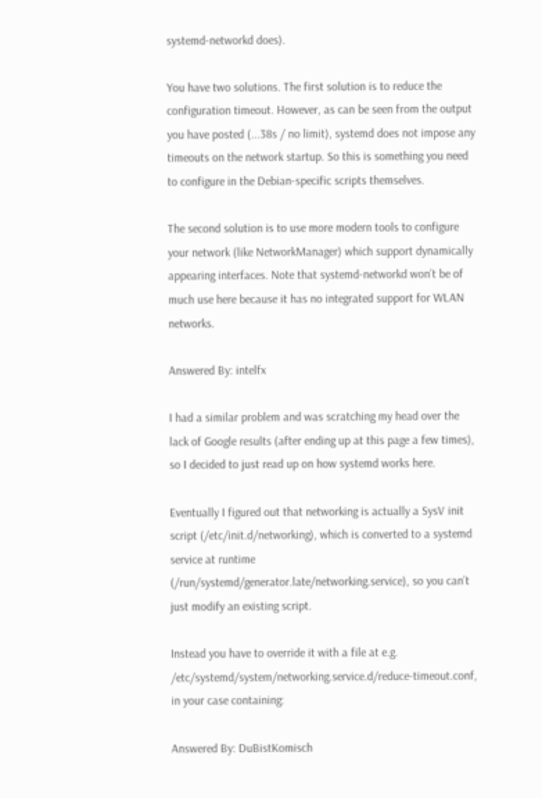systemd-networkd does).

You have two solutions. The first solution is to reduce the configuration timeout. However, as can be seen from the output you have posted (...38s / no limit), systemd does not impose any timeouts on the network startup. So this is something you need to configure in the Debian-specific scripts themselves.

The second solution is to use more modern tools to configure your network (like NetworkManager) which support dynamically appearing interfaces. Note that systemd-networkd won’t be of much use here because it has no integrated support for WLAN networks.

Answered By: intelfx

I had a similar problem and was scratching my head over the lack of Google results (after ending up at this page a few times), so I decided to just read up on how systemd works here.

Eventually I figured out that networking is actually a SysV init script (/etc/init.d/networking), which is converted to a systemd service at runtime (/run/systemd/generator.late/networking.service), so you can’t just modify an existing script.

Instead you have to override it with a file at e.g. /etc/systemd/system/networking.service.d/reduce-timeout.conf, in your case containing:

Answered By: DuBistKomisch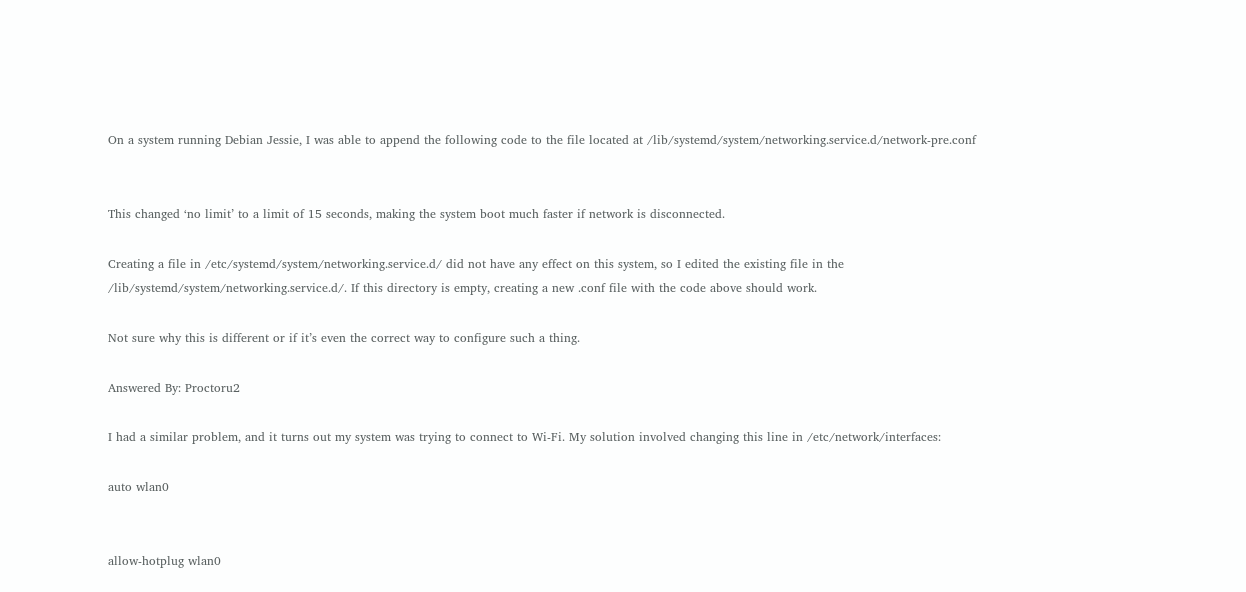On a system running Debian Jessie, I was able to append the following code to the file located at /lib/systemd/system/networking.service.d/network-pre.conf


This changed ‘no limit’ to a limit of 15 seconds, making the system boot much faster if network is disconnected.

Creating a file in /etc/systemd/system/networking.service.d/ did not have any effect on this system, so I edited the existing file in the /lib/systemd/system/networking.service.d/. If this directory is empty, creating a new .conf file with the code above should work.

Not sure why this is different or if it’s even the correct way to configure such a thing.

Answered By: Proctoru2

I had a similar problem, and it turns out my system was trying to connect to Wi-Fi. My solution involved changing this line in /etc/network/interfaces:

auto wlan0


allow-hotplug wlan0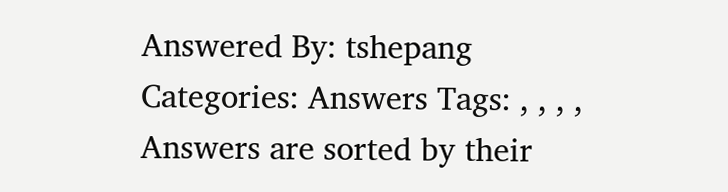Answered By: tshepang
Categories: Answers Tags: , , , ,
Answers are sorted by their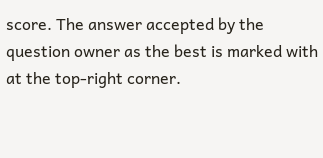score. The answer accepted by the question owner as the best is marked with
at the top-right corner.